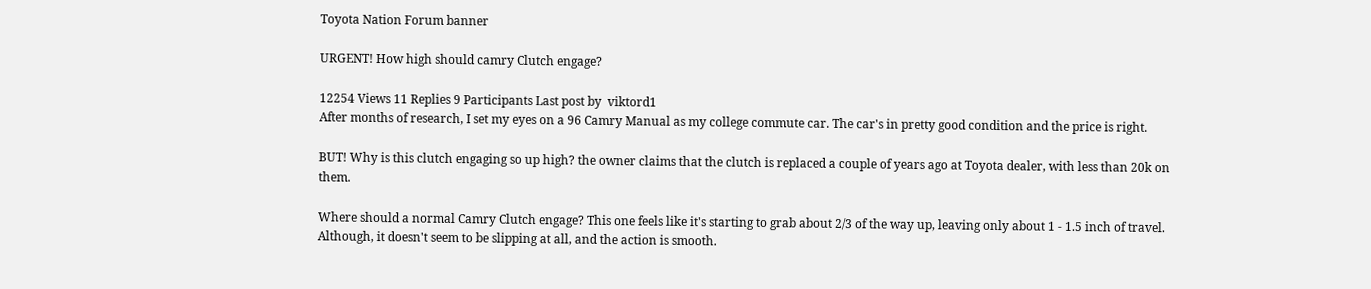Toyota Nation Forum banner

URGENT! How high should camry Clutch engage?

12254 Views 11 Replies 9 Participants Last post by  viktord1
After months of research, I set my eyes on a 96 Camry Manual as my college commute car. The car's in pretty good condition and the price is right.

BUT! Why is this clutch engaging so up high? the owner claims that the clutch is replaced a couple of years ago at Toyota dealer, with less than 20k on them.

Where should a normal Camry Clutch engage? This one feels like it's starting to grab about 2/3 of the way up, leaving only about 1 - 1.5 inch of travel. Although, it doesn't seem to be slipping at all, and the action is smooth.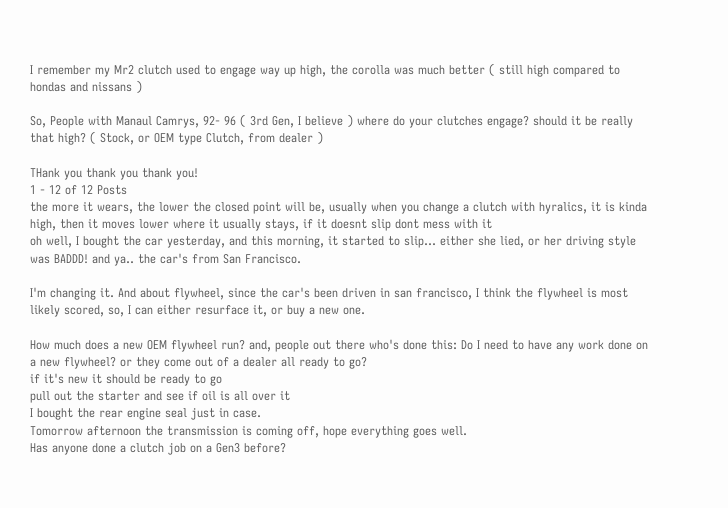I remember my Mr2 clutch used to engage way up high, the corolla was much better ( still high compared to hondas and nissans )

So, People with Manaul Camrys, 92- 96 ( 3rd Gen, I believe ) where do your clutches engage? should it be really that high? ( Stock, or OEM type Clutch, from dealer )

THank you thank you thank you!
1 - 12 of 12 Posts
the more it wears, the lower the closed point will be, usually when you change a clutch with hyralics, it is kinda high, then it moves lower where it usually stays, if it doesnt slip dont mess with it
oh well, I bought the car yesterday, and this morning, it started to slip... either she lied, or her driving style was BADDD! and ya.. the car's from San Francisco.

I'm changing it. And about flywheel, since the car's been driven in san francisco, I think the flywheel is most likely scored, so, I can either resurface it, or buy a new one.

How much does a new OEM flywheel run? and, people out there who's done this: Do I need to have any work done on a new flywheel? or they come out of a dealer all ready to go?
if it's new it should be ready to go
pull out the starter and see if oil is all over it
I bought the rear engine seal just in case.
Tomorrow afternoon the transmission is coming off, hope everything goes well.
Has anyone done a clutch job on a Gen3 before?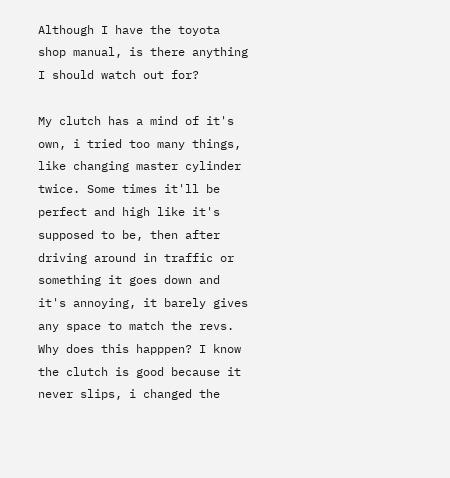Although I have the toyota shop manual, is there anything I should watch out for?

My clutch has a mind of it's own, i tried too many things, like changing master cylinder twice. Some times it'll be perfect and high like it's supposed to be, then after driving around in traffic or something it goes down and it's annoying, it barely gives any space to match the revs. Why does this happpen? I know the clutch is good because it never slips, i changed the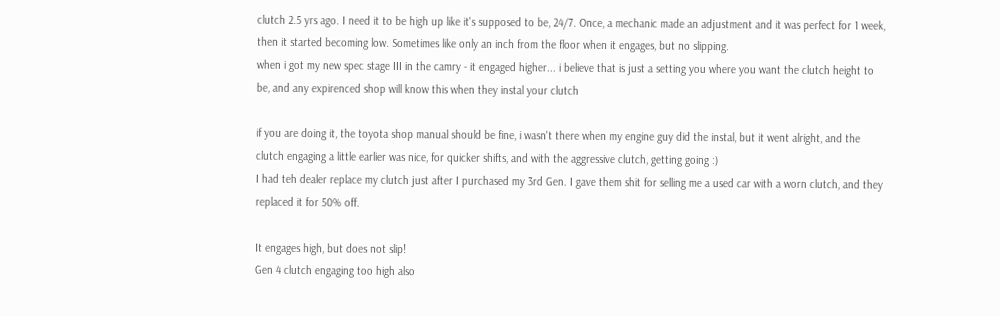clutch 2.5 yrs ago. I need it to be high up like it's supposed to be, 24/7. Once, a mechanic made an adjustment and it was perfect for 1 week, then it started becoming low. Sometimes like only an inch from the floor when it engages, but no slipping.
when i got my new spec stage III in the camry - it engaged higher... i believe that is just a setting you where you want the clutch height to be, and any expirenced shop will know this when they instal your clutch

if you are doing it, the toyota shop manual should be fine, i wasn't there when my engine guy did the instal, but it went alright, and the clutch engaging a little earlier was nice, for quicker shifts, and with the aggressive clutch, getting going :)
I had teh dealer replace my clutch just after I purchased my 3rd Gen. I gave them shit for selling me a used car with a worn clutch, and they replaced it for 50% off.

It engages high, but does not slip!
Gen 4 clutch engaging too high also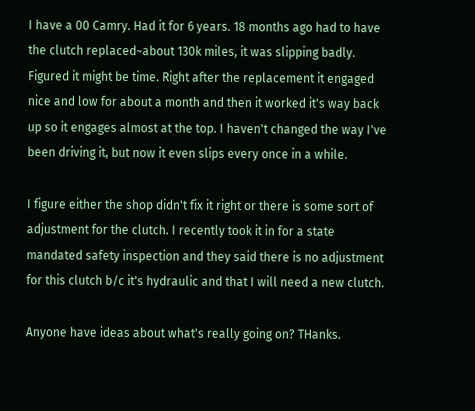I have a 00 Camry. Had it for 6 years. 18 months ago had to have the clutch replaced~about 130k miles, it was slipping badly. Figured it might be time. Right after the replacement it engaged nice and low for about a month and then it worked it's way back up so it engages almost at the top. I haven't changed the way I've been driving it, but now it even slips every once in a while.

I figure either the shop didn't fix it right or there is some sort of adjustment for the clutch. I recently took it in for a state mandated safety inspection and they said there is no adjustment for this clutch b/c it's hydraulic and that I will need a new clutch.

Anyone have ideas about what's really going on? THanks.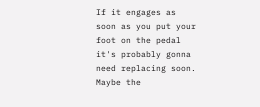If it engages as soon as you put your foot on the pedal it's probably gonna need replacing soon. Maybe the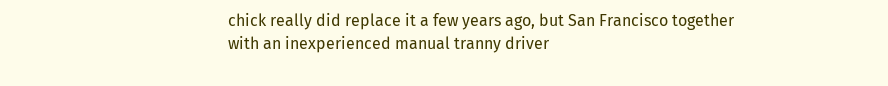chick really did replace it a few years ago, but San Francisco together with an inexperienced manual tranny driver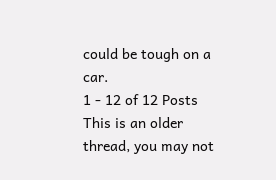could be tough on a car.
1 - 12 of 12 Posts
This is an older thread, you may not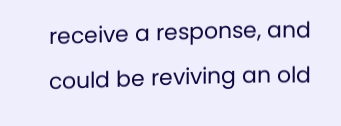receive a response, and could be reviving an old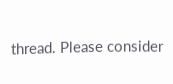thread. Please consider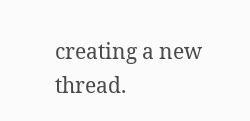creating a new thread.